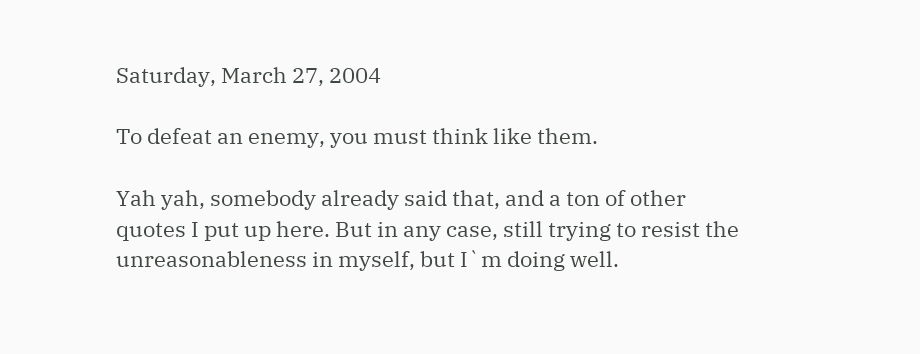Saturday, March 27, 2004

To defeat an enemy, you must think like them.

Yah yah, somebody already said that, and a ton of other quotes I put up here. But in any case, still trying to resist the unreasonableness in myself, but I`m doing well.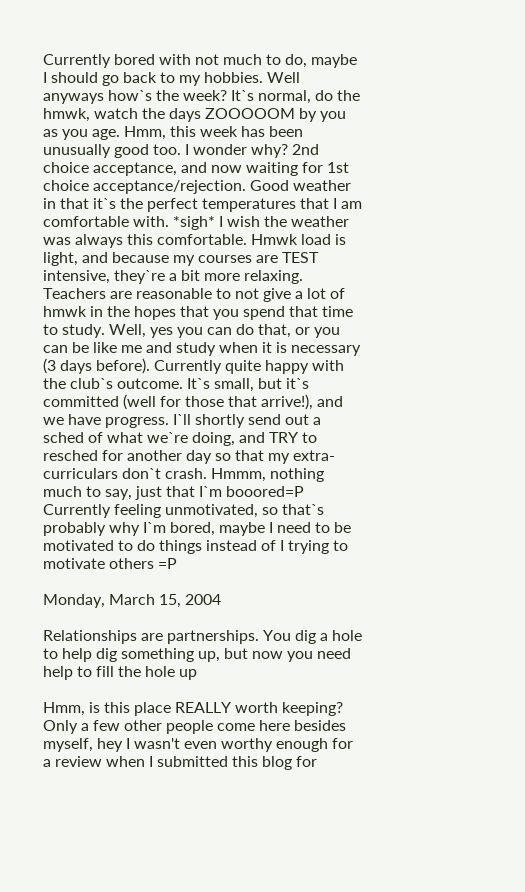Currently bored with not much to do, maybe I should go back to my hobbies. Well anyways how`s the week? It`s normal, do the hmwk, watch the days ZOOOOOM by you as you age. Hmm, this week has been unusually good too. I wonder why? 2nd choice acceptance, and now waiting for 1st choice acceptance/rejection. Good weather in that it`s the perfect temperatures that I am comfortable with. *sigh* I wish the weather was always this comfortable. Hmwk load is light, and because my courses are TEST intensive, they`re a bit more relaxing. Teachers are reasonable to not give a lot of hmwk in the hopes that you spend that time to study. Well, yes you can do that, or you can be like me and study when it is necessary (3 days before). Currently quite happy with the club`s outcome. It`s small, but it`s committed (well for those that arrive!), and we have progress. I`ll shortly send out a sched of what we`re doing, and TRY to resched for another day so that my extra-curriculars don`t crash. Hmmm, nothing much to say, just that I`m booored=P Currently feeling unmotivated, so that`s probably why I`m bored, maybe I need to be motivated to do things instead of I trying to motivate others =P

Monday, March 15, 2004

Relationships are partnerships. You dig a hole to help dig something up, but now you need help to fill the hole up

Hmm, is this place REALLY worth keeping? Only a few other people come here besides myself, hey I wasn't even worthy enough for a review when I submitted this blog for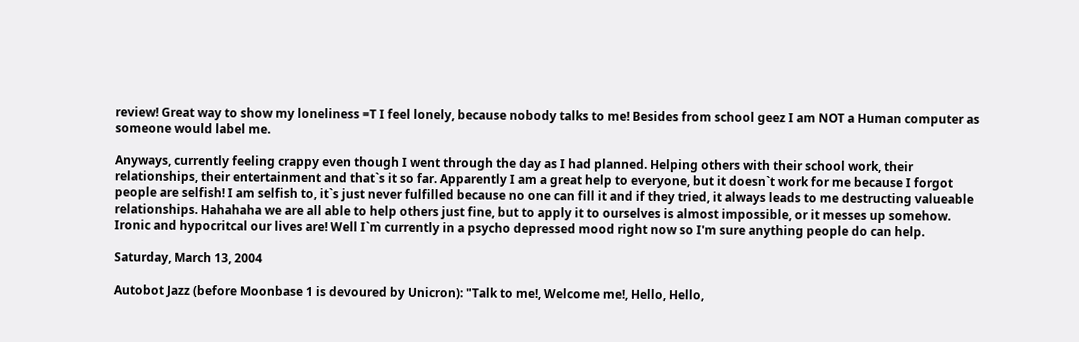review! Great way to show my loneliness =T I feel lonely, because nobody talks to me! Besides from school geez I am NOT a Human computer as someone would label me.

Anyways, currently feeling crappy even though I went through the day as I had planned. Helping others with their school work, their relationships, their entertainment and that`s it so far. Apparently I am a great help to everyone, but it doesn`t work for me because I forgot people are selfish! I am selfish to, it`s just never fulfilled because no one can fill it and if they tried, it always leads to me destructing valueable relationships. Hahahaha we are all able to help others just fine, but to apply it to ourselves is almost impossible, or it messes up somehow. Ironic and hypocritcal our lives are! Well I`m currently in a psycho depressed mood right now so I'm sure anything people do can help.

Saturday, March 13, 2004

Autobot Jazz (before Moonbase 1 is devoured by Unicron): "Talk to me!, Welcome me!, Hello, Hello,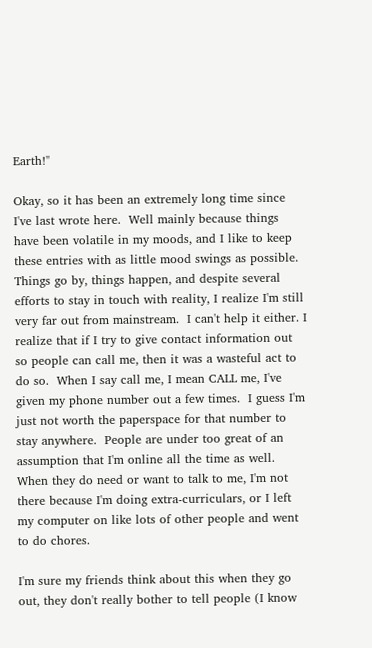Earth!"

Okay, so it has been an extremely long time since I've last wrote here.  Well mainly because things have been volatile in my moods, and I like to keep these entries with as little mood swings as possible.  Things go by, things happen, and despite several efforts to stay in touch with reality, I realize I'm still very far out from mainstream.  I can't help it either. I realize that if I try to give contact information out so people can call me, then it was a wasteful act to do so.  When I say call me, I mean CALL me, I've given my phone number out a few times.  I guess I'm just not worth the paperspace for that number to stay anywhere.  People are under too great of an assumption that I'm online all the time as well.  When they do need or want to talk to me, I'm not there because I'm doing extra-curriculars, or I left my computer on like lots of other people and went to do chores.

I'm sure my friends think about this when they go out, they don't really bother to tell people (I know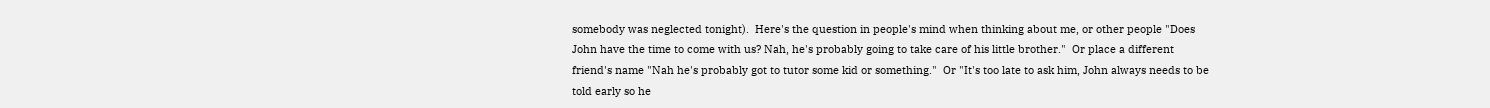somebody was neglected tonight).  Here's the question in people's mind when thinking about me, or other people "Does John have the time to come with us? Nah, he's probably going to take care of his little brother."  Or place a different friend's name "Nah he's probably got to tutor some kid or something."  Or "It's too late to ask him, John always needs to be told early so he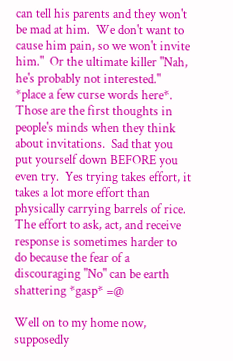can tell his parents and they won't be mad at him.  We don't want to cause him pain, so we won't invite him."  Or the ultimate killer "Nah, he's probably not interested."  *place a few curse words here*.  Those are the first thoughts in people's minds when they think about invitations.  Sad that you put yourself down BEFORE you even try.  Yes trying takes effort, it takes a lot more effort than physically carrying barrels of rice.  The effort to ask, act, and receive response is sometimes harder to do because the fear of a discouraging "No" can be earth shattering *gasp* =@

Well on to my home now, supposedly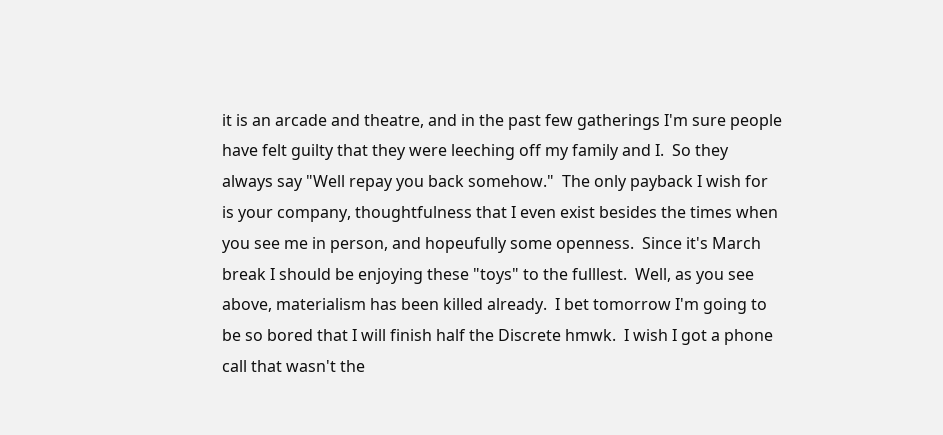it is an arcade and theatre, and in the past few gatherings I'm sure people have felt guilty that they were leeching off my family and I.  So they always say "Well repay you back somehow."  The only payback I wish for is your company, thoughtfulness that I even exist besides the times when you see me in person, and hopeufully some openness.  Since it's March break I should be enjoying these "toys" to the fulllest.  Well, as you see above, materialism has been killed already.  I bet tomorrow I'm going to be so bored that I will finish half the Discrete hmwk.  I wish I got a phone call that wasn't the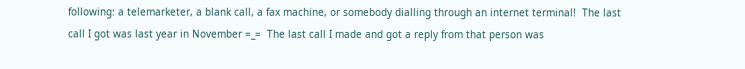following: a telemarketer, a blank call, a fax machine, or somebody dialling through an internet terminal!  The last call I got was last year in November =_=  The last call I made and got a reply from that person was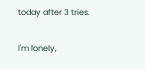today after 3 tries.

I'm lonely,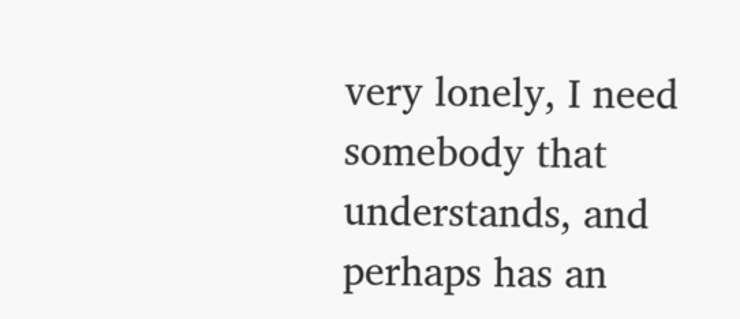very lonely, I need somebody that understands, and perhaps has an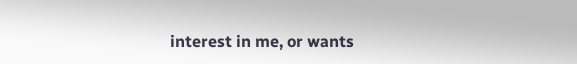interest in me, or wants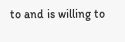to and is willing to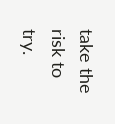take the risk to try.